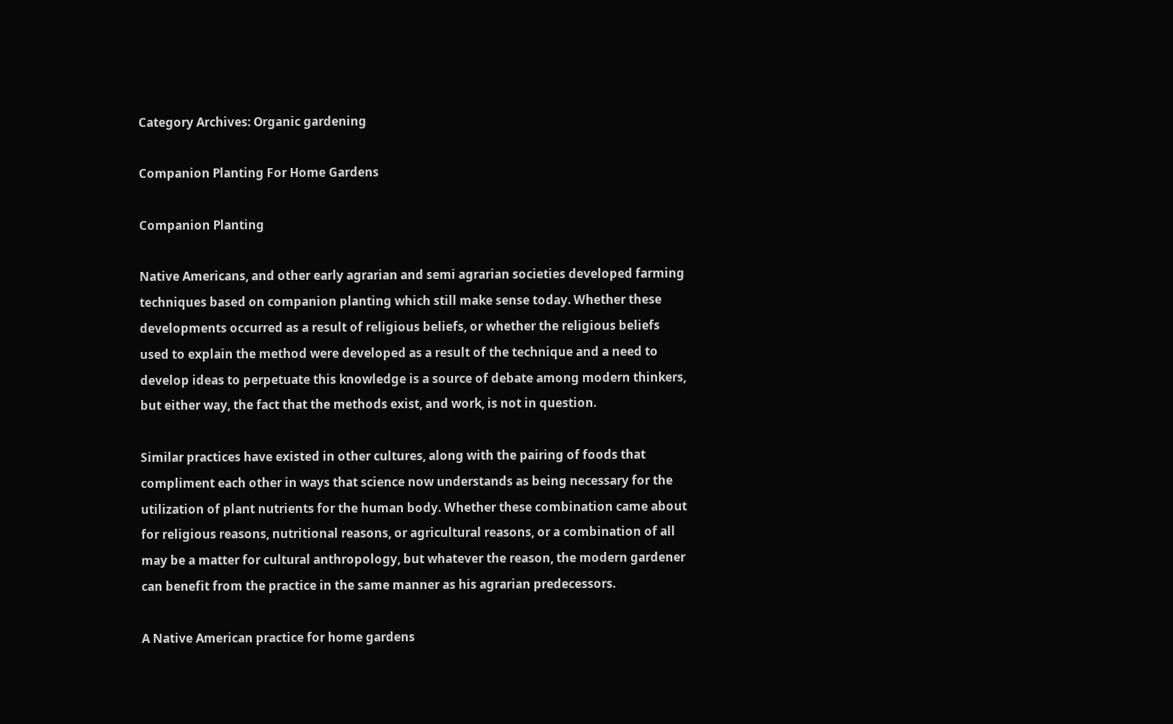Category Archives: Organic gardening

Companion Planting For Home Gardens

Companion Planting

Native Americans, and other early agrarian and semi agrarian societies developed farming techniques based on companion planting which still make sense today. Whether these developments occurred as a result of religious beliefs, or whether the religious beliefs used to explain the method were developed as a result of the technique and a need to develop ideas to perpetuate this knowledge is a source of debate among modern thinkers, but either way, the fact that the methods exist, and work, is not in question.

Similar practices have existed in other cultures, along with the pairing of foods that compliment each other in ways that science now understands as being necessary for the utilization of plant nutrients for the human body. Whether these combination came about for religious reasons, nutritional reasons, or agricultural reasons, or a combination of all may be a matter for cultural anthropology, but whatever the reason, the modern gardener can benefit from the practice in the same manner as his agrarian predecessors.

A Native American practice for home gardens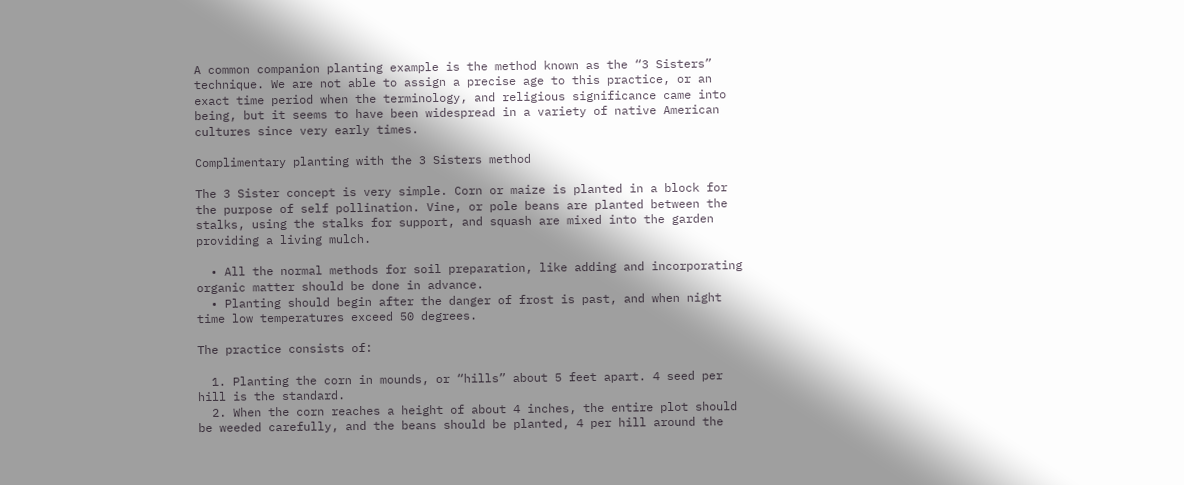A common companion planting example is the method known as the “3 Sisters” technique. We are not able to assign a precise age to this practice, or an exact time period when the terminology, and religious significance came into being, but it seems to have been widespread in a variety of native American cultures since very early times.

Complimentary planting with the 3 Sisters method

The 3 Sister concept is very simple. Corn or maize is planted in a block for the purpose of self pollination. Vine, or pole beans are planted between the stalks, using the stalks for support, and squash are mixed into the garden providing a living mulch.

  • All the normal methods for soil preparation, like adding and incorporating organic matter should be done in advance.
  • Planting should begin after the danger of frost is past, and when night time low temperatures exceed 50 degrees.

The practice consists of:

  1. Planting the corn in mounds, or “hills” about 5 feet apart. 4 seed per hill is the standard.
  2. When the corn reaches a height of about 4 inches, the entire plot should be weeded carefully, and the beans should be planted, 4 per hill around the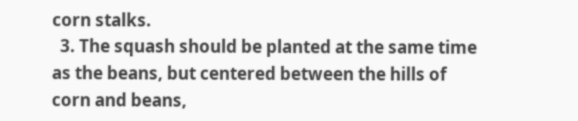corn stalks.
  3. The squash should be planted at the same time as the beans, but centered between the hills of corn and beans,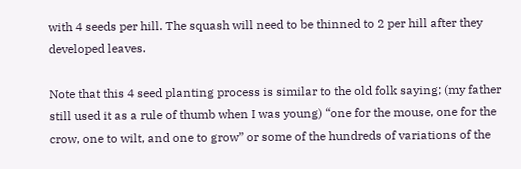with 4 seeds per hill. The squash will need to be thinned to 2 per hill after they developed leaves.

Note that this 4 seed planting process is similar to the old folk saying; (my father still used it as a rule of thumb when I was young) “one for the mouse, one for the crow, one to wilt, and one to grow” or some of the hundreds of variations of the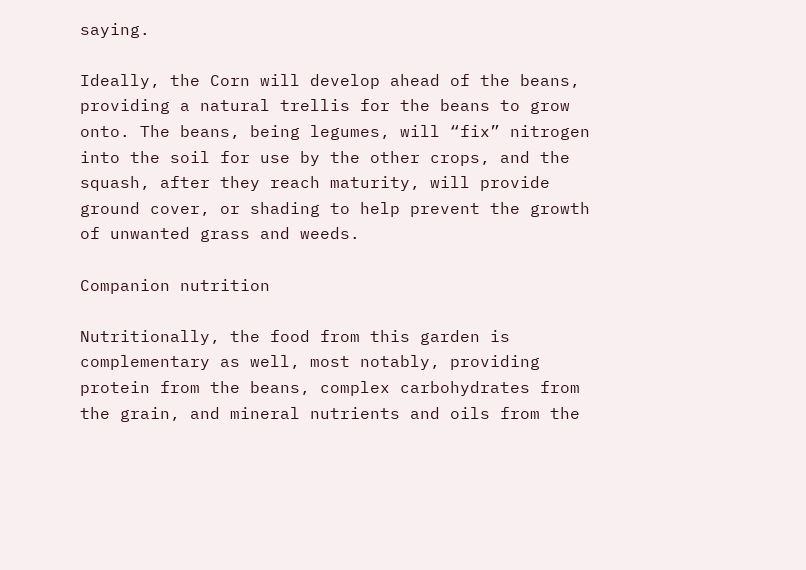saying.

Ideally, the Corn will develop ahead of the beans, providing a natural trellis for the beans to grow onto. The beans, being legumes, will “fix” nitrogen into the soil for use by the other crops, and the squash, after they reach maturity, will provide ground cover, or shading to help prevent the growth of unwanted grass and weeds.

Companion nutrition

Nutritionally, the food from this garden is complementary as well, most notably, providing protein from the beans, complex carbohydrates from the grain, and mineral nutrients and oils from the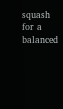squash for a balanced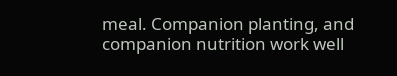meal. Companion planting, and companion nutrition work well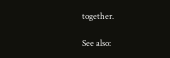together.

See also: